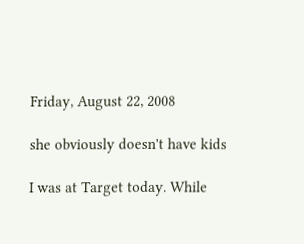Friday, August 22, 2008

she obviously doesn't have kids

I was at Target today. While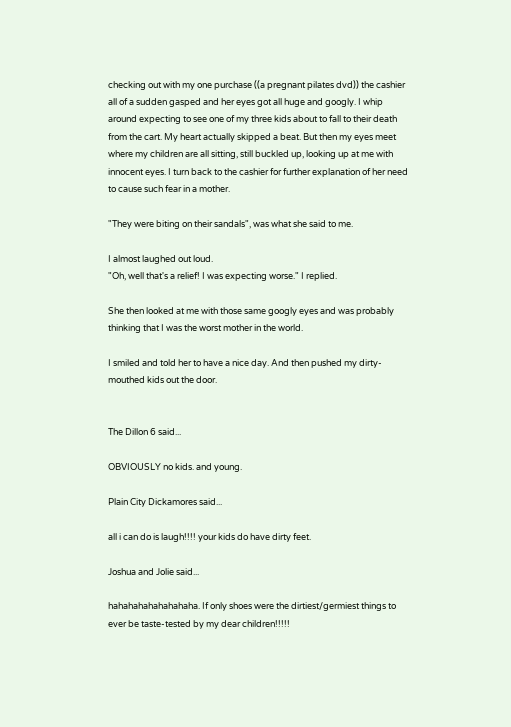checking out with my one purchase ((a pregnant pilates dvd)) the cashier all of a sudden gasped and her eyes got all huge and googly. I whip around expecting to see one of my three kids about to fall to their death from the cart. My heart actually skipped a beat. But then my eyes meet where my children are all sitting, still buckled up, looking up at me with innocent eyes. I turn back to the cashier for further explanation of her need to cause such fear in a mother.

"They were biting on their sandals", was what she said to me.

I almost laughed out loud.
"Oh, well that's a relief! I was expecting worse." I replied.

She then looked at me with those same googly eyes and was probably thinking that I was the worst mother in the world.

I smiled and told her to have a nice day. And then pushed my dirty-mouthed kids out the door.


The Dillon 6 said...

OBVIOUSLY no kids. and young.

Plain City Dickamores said...

all i can do is laugh!!!! your kids do have dirty feet.

Joshua and Jolie said...

hahahahahahahahaha. If only shoes were the dirtiest/germiest things to ever be taste-tested by my dear children!!!!!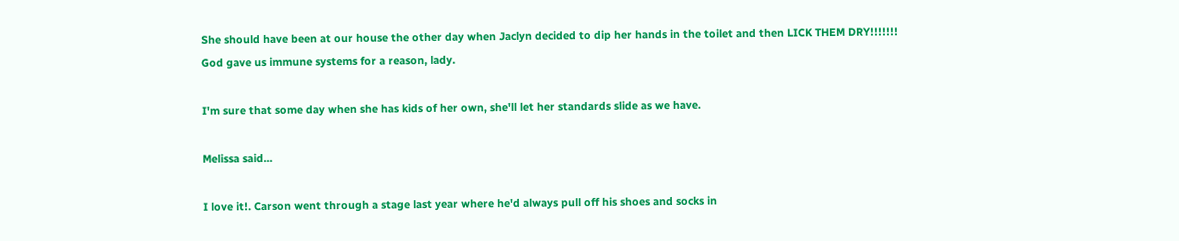She should have been at our house the other day when Jaclyn decided to dip her hands in the toilet and then LICK THEM DRY!!!!!!!
God gave us immune systems for a reason, lady.

I'm sure that some day when she has kids of her own, she'll let her standards slide as we have.

Melissa said...

I love it!. Carson went through a stage last year where he'd always pull off his shoes and socks in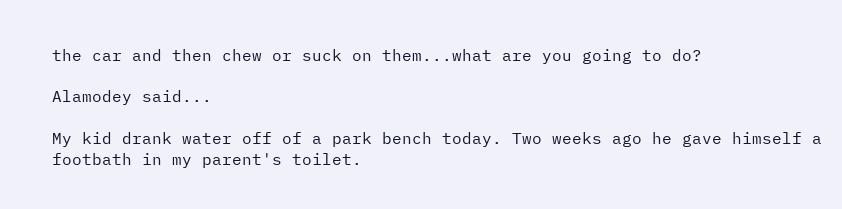the car and then chew or suck on them...what are you going to do?

Alamodey said...

My kid drank water off of a park bench today. Two weeks ago he gave himself a footbath in my parent's toilet.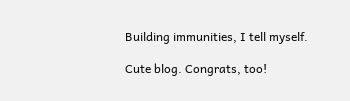Building immunities, I tell myself.

Cute blog. Congrats, too!